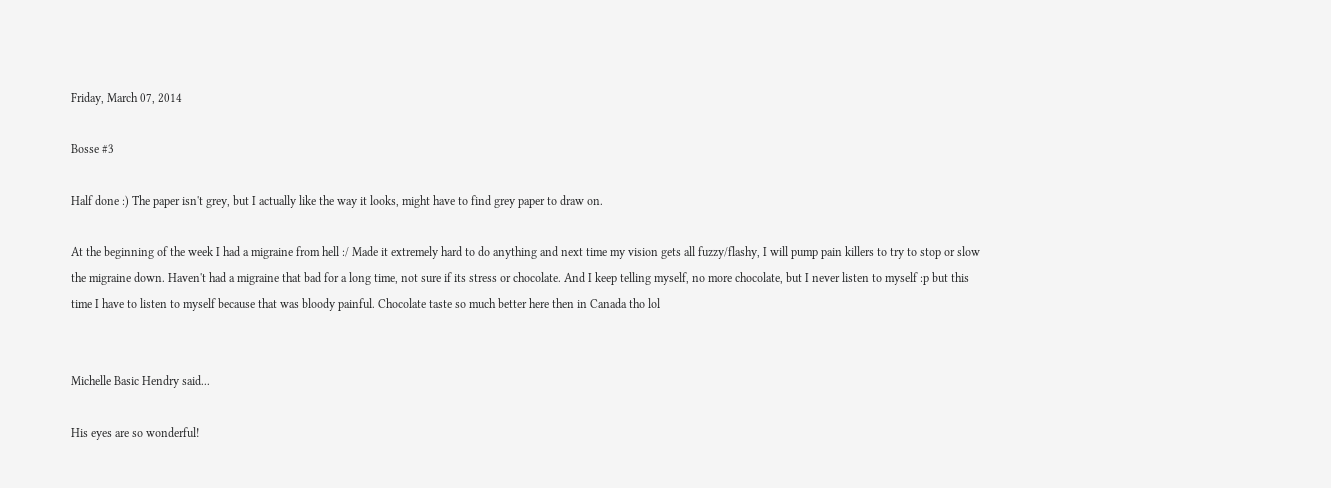Friday, March 07, 2014

Bosse #3

Half done :) The paper isn't grey, but I actually like the way it looks, might have to find grey paper to draw on.

At the beginning of the week I had a migraine from hell :/ Made it extremely hard to do anything and next time my vision gets all fuzzy/flashy, I will pump pain killers to try to stop or slow the migraine down. Haven't had a migraine that bad for a long time, not sure if its stress or chocolate. And I keep telling myself, no more chocolate, but I never listen to myself :p but this time I have to listen to myself because that was bloody painful. Chocolate taste so much better here then in Canada tho lol


Michelle Basic Hendry said...

His eyes are so wonderful!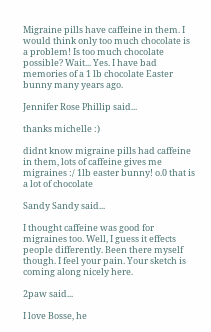Migraine pills have caffeine in them. I would think only too much chocolate is a problem! Is too much chocolate possible? Wait... Yes. I have bad memories of a 1 lb chocolate Easter bunny many years ago.

Jennifer Rose Phillip said...

thanks michelle :)

didnt know migraine pills had caffeine in them, lots of caffeine gives me migraines :/ 1lb easter bunny! o.0 that is a lot of chocolate

Sandy Sandy said...

I thought caffeine was good for migraines too. Well, I guess it effects people differently. Been there myself though. I feel your pain. Your sketch is coming along nicely here.

2paw said...

I love Bosse, he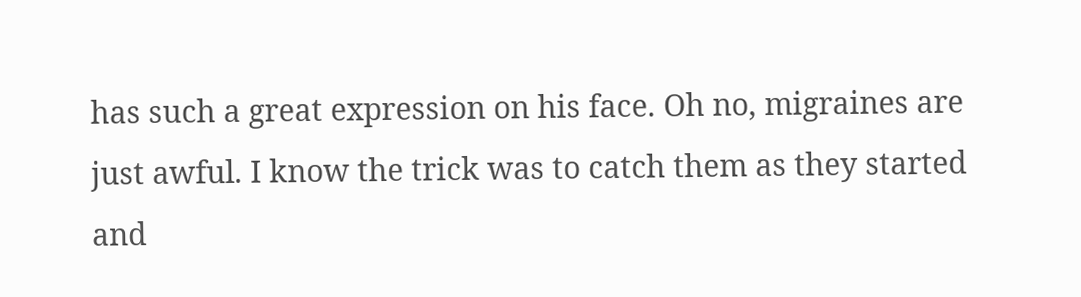has such a great expression on his face. Oh no, migraines are just awful. I know the trick was to catch them as they started and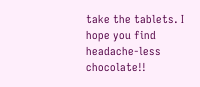take the tablets. I hope you find headache-less chocolate!!